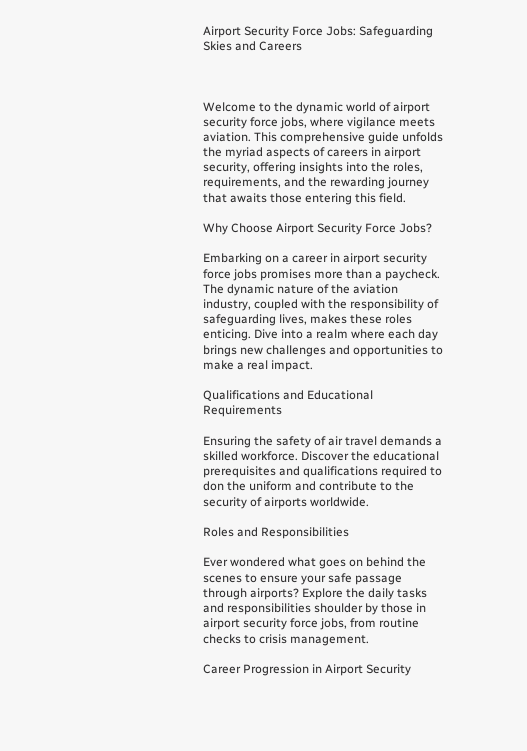Airport Security Force Jobs: Safeguarding Skies and Careers



Welcome to the dynamic world of airport security force jobs, where vigilance meets aviation. This comprehensive guide unfolds the myriad aspects of careers in airport security, offering insights into the roles, requirements, and the rewarding journey that awaits those entering this field.

Why Choose Airport Security Force Jobs?

Embarking on a career in airport security force jobs promises more than a paycheck. The dynamic nature of the aviation industry, coupled with the responsibility of safeguarding lives, makes these roles enticing. Dive into a realm where each day brings new challenges and opportunities to make a real impact.

Qualifications and Educational Requirements

Ensuring the safety of air travel demands a skilled workforce. Discover the educational prerequisites and qualifications required to don the uniform and contribute to the security of airports worldwide.

Roles and Responsibilities

Ever wondered what goes on behind the scenes to ensure your safe passage through airports? Explore the daily tasks and responsibilities shoulder by those in airport security force jobs, from routine checks to crisis management.

Career Progression in Airport Security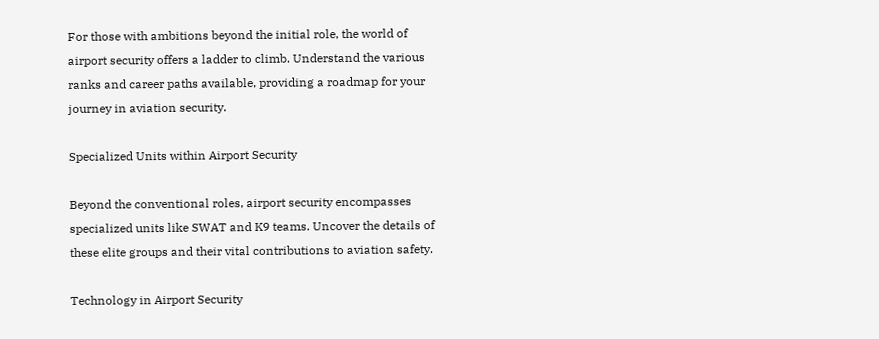For those with ambitions beyond the initial role, the world of airport security offers a ladder to climb. Understand the various ranks and career paths available, providing a roadmap for your journey in aviation security.

Specialized Units within Airport Security

Beyond the conventional roles, airport security encompasses specialized units like SWAT and K9 teams. Uncover the details of these elite groups and their vital contributions to aviation safety.

Technology in Airport Security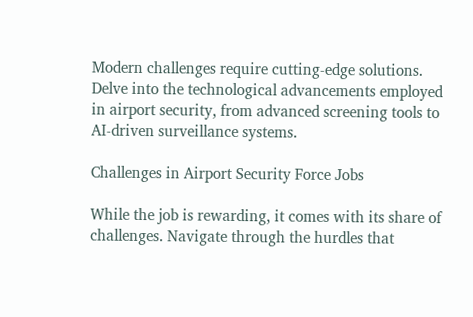Modern challenges require cutting-edge solutions. Delve into the technological advancements employed in airport security, from advanced screening tools to AI-driven surveillance systems.

Challenges in Airport Security Force Jobs

While the job is rewarding, it comes with its share of challenges. Navigate through the hurdles that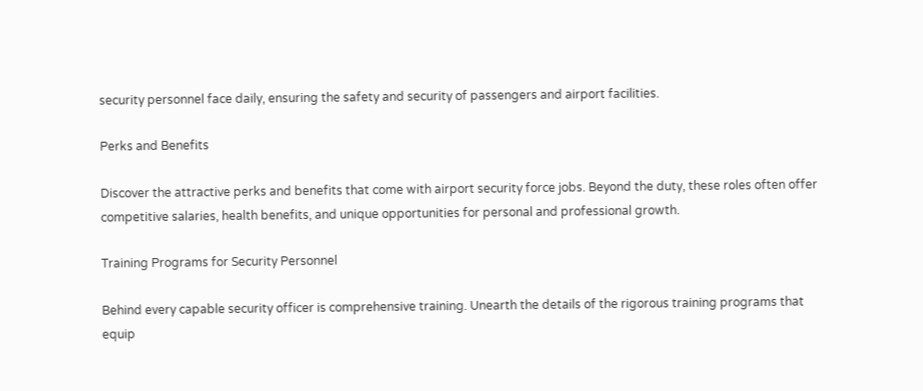security personnel face daily, ensuring the safety and security of passengers and airport facilities.

Perks and Benefits

Discover the attractive perks and benefits that come with airport security force jobs. Beyond the duty, these roles often offer competitive salaries, health benefits, and unique opportunities for personal and professional growth.

Training Programs for Security Personnel

Behind every capable security officer is comprehensive training. Unearth the details of the rigorous training programs that equip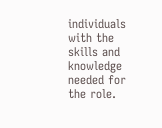individuals with the skills and knowledge needed for the role.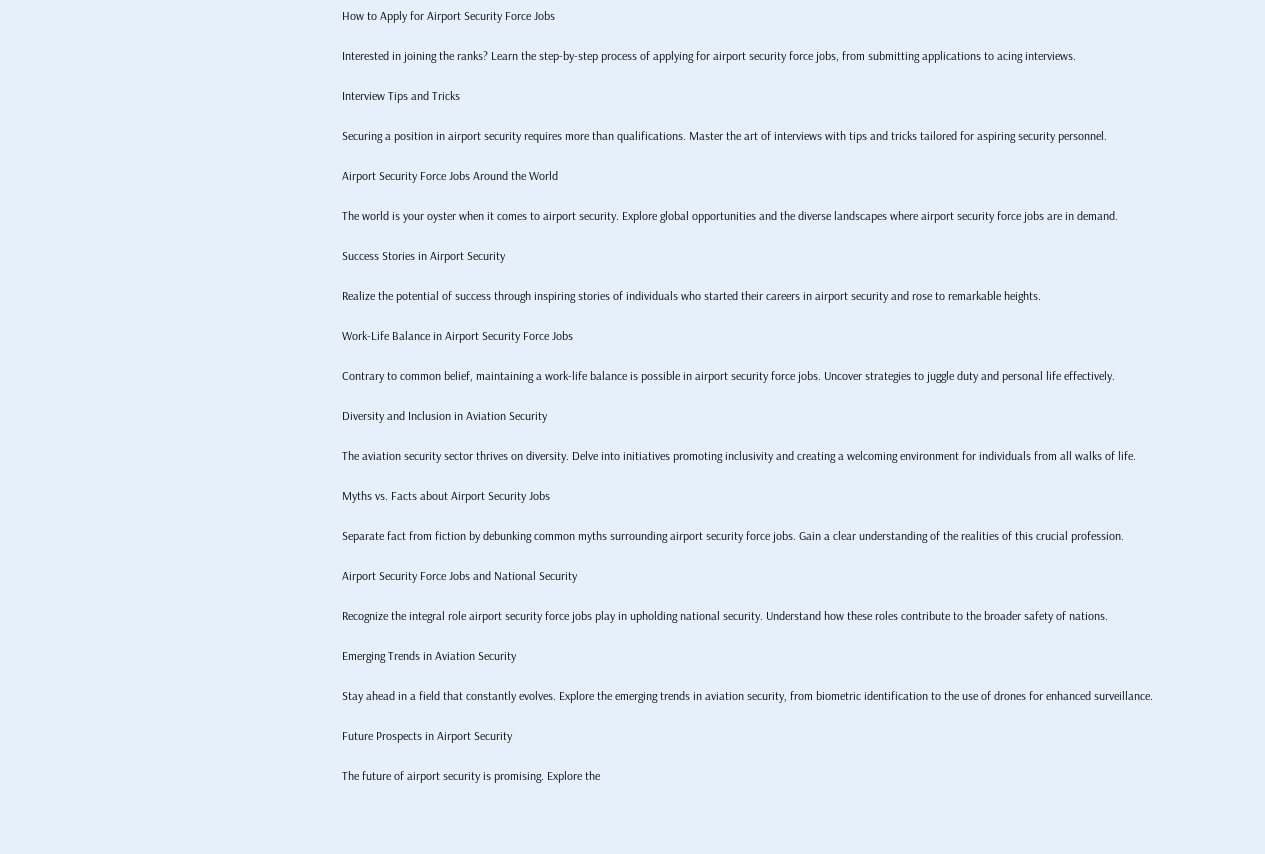How to Apply for Airport Security Force Jobs

Interested in joining the ranks? Learn the step-by-step process of applying for airport security force jobs, from submitting applications to acing interviews.

Interview Tips and Tricks

Securing a position in airport security requires more than qualifications. Master the art of interviews with tips and tricks tailored for aspiring security personnel.

Airport Security Force Jobs Around the World

The world is your oyster when it comes to airport security. Explore global opportunities and the diverse landscapes where airport security force jobs are in demand.

Success Stories in Airport Security

Realize the potential of success through inspiring stories of individuals who started their careers in airport security and rose to remarkable heights.

Work-Life Balance in Airport Security Force Jobs

Contrary to common belief, maintaining a work-life balance is possible in airport security force jobs. Uncover strategies to juggle duty and personal life effectively.

Diversity and Inclusion in Aviation Security

The aviation security sector thrives on diversity. Delve into initiatives promoting inclusivity and creating a welcoming environment for individuals from all walks of life.

Myths vs. Facts about Airport Security Jobs

Separate fact from fiction by debunking common myths surrounding airport security force jobs. Gain a clear understanding of the realities of this crucial profession.

Airport Security Force Jobs and National Security

Recognize the integral role airport security force jobs play in upholding national security. Understand how these roles contribute to the broader safety of nations.

Emerging Trends in Aviation Security

Stay ahead in a field that constantly evolves. Explore the emerging trends in aviation security, from biometric identification to the use of drones for enhanced surveillance.

Future Prospects in Airport Security

The future of airport security is promising. Explore the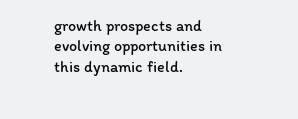growth prospects and evolving opportunities in this dynamic field.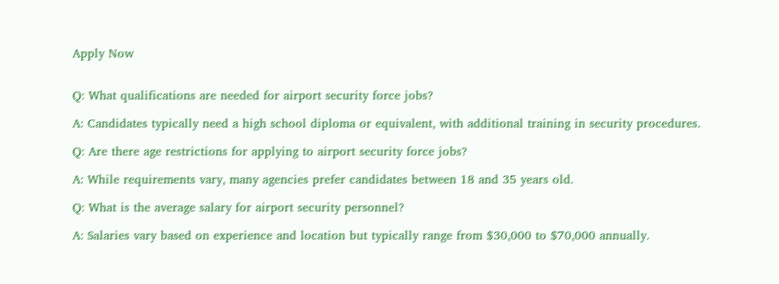Apply Now


Q: What qualifications are needed for airport security force jobs?

A: Candidates typically need a high school diploma or equivalent, with additional training in security procedures.

Q: Are there age restrictions for applying to airport security force jobs?

A: While requirements vary, many agencies prefer candidates between 18 and 35 years old.

Q: What is the average salary for airport security personnel?

A: Salaries vary based on experience and location but typically range from $30,000 to $70,000 annually.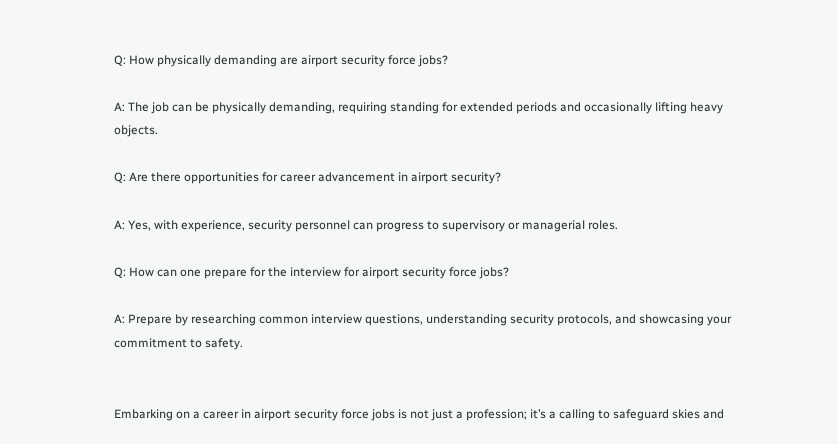Q: How physically demanding are airport security force jobs?

A: The job can be physically demanding, requiring standing for extended periods and occasionally lifting heavy objects.

Q: Are there opportunities for career advancement in airport security?

A: Yes, with experience, security personnel can progress to supervisory or managerial roles.

Q: How can one prepare for the interview for airport security force jobs?

A: Prepare by researching common interview questions, understanding security protocols, and showcasing your commitment to safety.


Embarking on a career in airport security force jobs is not just a profession; it’s a calling to safeguard skies and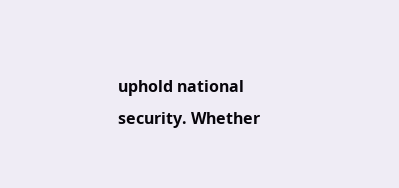uphold national security. Whether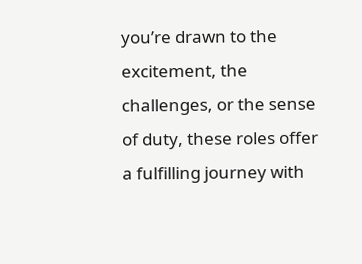you’re drawn to the excitement, the challenges, or the sense of duty, these roles offer a fulfilling journey with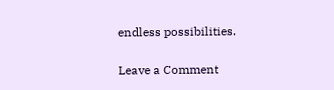endless possibilities.

Leave a Comment